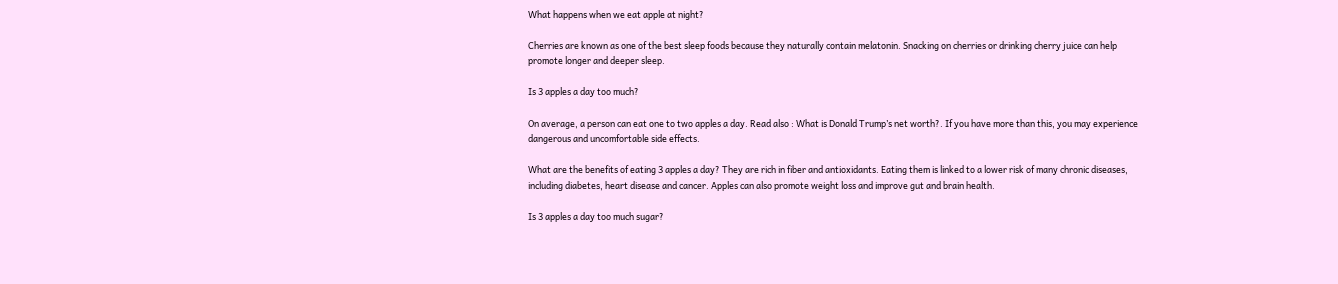What happens when we eat apple at night?

Cherries are known as one of the best sleep foods because they naturally contain melatonin. Snacking on cherries or drinking cherry juice can help promote longer and deeper sleep.

Is 3 apples a day too much?

On average, a person can eat one to two apples a day. Read also : What is Donald Trump’s net worth?. If you have more than this, you may experience dangerous and uncomfortable side effects.

What are the benefits of eating 3 apples a day? They are rich in fiber and antioxidants. Eating them is linked to a lower risk of many chronic diseases, including diabetes, heart disease and cancer. Apples can also promote weight loss and improve gut and brain health.

Is 3 apples a day too much sugar?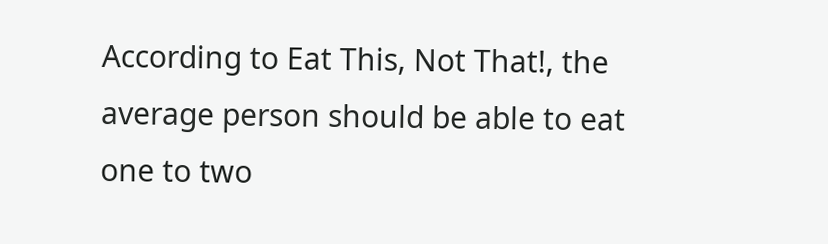According to Eat This, Not That!, the average person should be able to eat one to two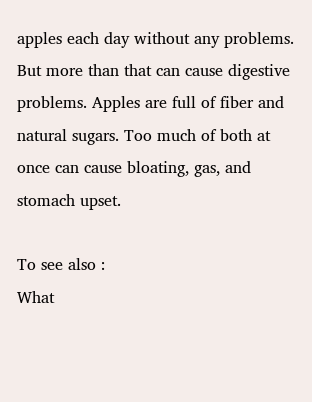apples each day without any problems. But more than that can cause digestive problems. Apples are full of fiber and natural sugars. Too much of both at once can cause bloating, gas, and stomach upset.

To see also :
What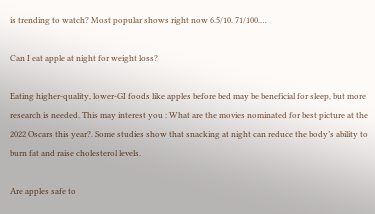is trending to watch? Most popular shows right now 6.5/10. 71/100.…

Can I eat apple at night for weight loss?

Eating higher-quality, lower-GI foods like apples before bed may be beneficial for sleep, but more research is needed. This may interest you : What are the movies nominated for best picture at the 2022 Oscars this year?. Some studies show that snacking at night can reduce the body’s ability to burn fat and raise cholesterol levels.

Are apples safe to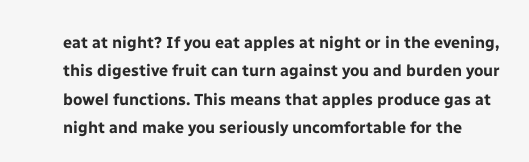eat at night? If you eat apples at night or in the evening, this digestive fruit can turn against you and burden your bowel functions. This means that apples produce gas at night and make you seriously uncomfortable for the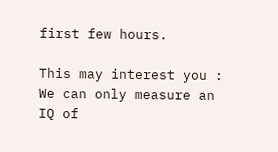first few hours.

This may interest you :
We can only measure an IQ of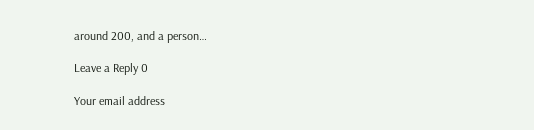around 200, and a person…

Leave a Reply 0

Your email address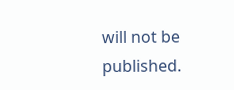will not be published.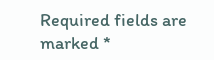Required fields are marked *